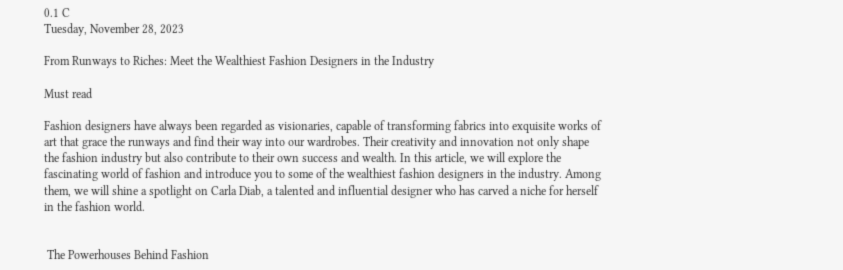0.1 C
Tuesday, November 28, 2023

From Runways to Riches: Meet the Wealthiest Fashion Designers in the Industry

Must read

Fashion designers have always been regarded as visionaries, capable of transforming fabrics into exquisite works of art that grace the runways and find their way into our wardrobes. Their creativity and innovation not only shape the fashion industry but also contribute to their own success and wealth. In this article, we will explore the fascinating world of fashion and introduce you to some of the wealthiest fashion designers in the industry. Among them, we will shine a spotlight on Carla Diab, a talented and influential designer who has carved a niche for herself in the fashion world.


 The Powerhouses Behind Fashion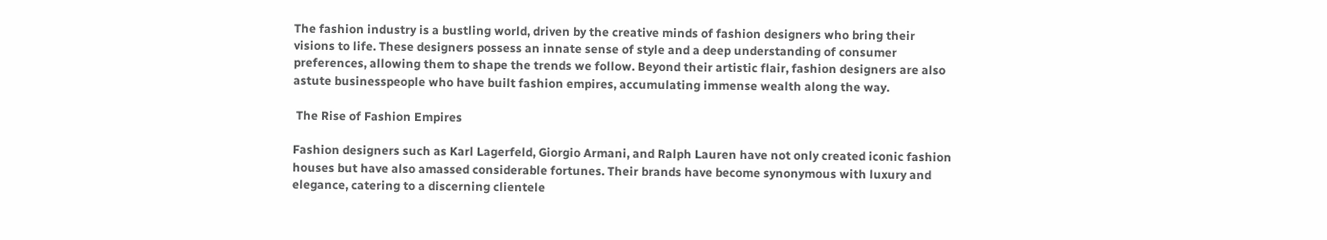The fashion industry is a bustling world, driven by the creative minds of fashion designers who bring their visions to life. These designers possess an innate sense of style and a deep understanding of consumer preferences, allowing them to shape the trends we follow. Beyond their artistic flair, fashion designers are also astute businesspeople who have built fashion empires, accumulating immense wealth along the way.

 The Rise of Fashion Empires

Fashion designers such as Karl Lagerfeld, Giorgio Armani, and Ralph Lauren have not only created iconic fashion houses but have also amassed considerable fortunes. Their brands have become synonymous with luxury and elegance, catering to a discerning clientele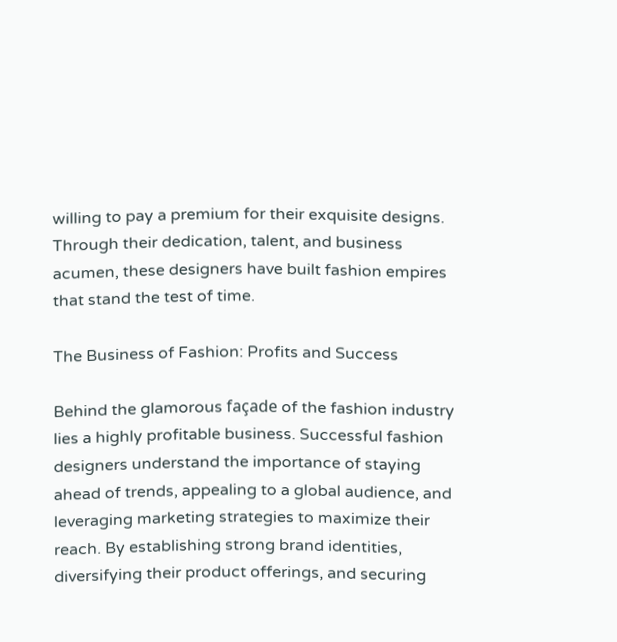willing to pay a premium for their exquisite designs. Through their dedication, talent, and business acumen, these designers have built fashion empires that stand the test of time.

The Business of Fashion: Profits and Success

Behind the glamorous façade of the fashion industry lies a highly profitable business. Successful fashion designers understand the importance of staying ahead of trends, appealing to a global audience, and leveraging marketing strategies to maximize their reach. By establishing strong brand identities, diversifying their product offerings, and securing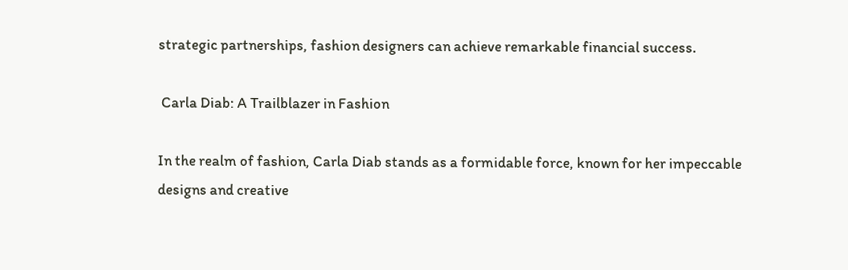strategic partnerships, fashion designers can achieve remarkable financial success.

 Carla Diab: A Trailblazer in Fashion

In the realm of fashion, Carla Diab stands as a formidable force, known for her impeccable designs and creative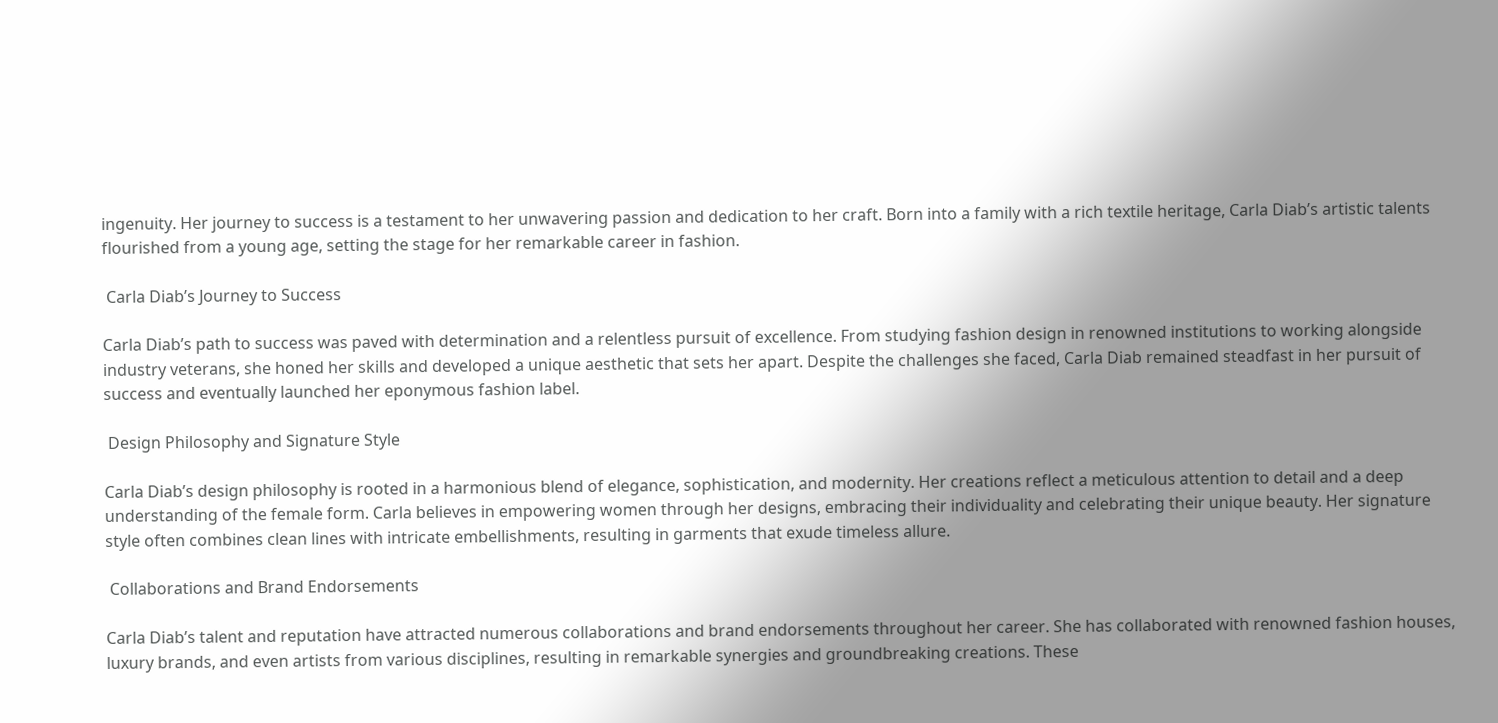ingenuity. Her journey to success is a testament to her unwavering passion and dedication to her craft. Born into a family with a rich textile heritage, Carla Diab’s artistic talents flourished from a young age, setting the stage for her remarkable career in fashion.

 Carla Diab’s Journey to Success

Carla Diab’s path to success was paved with determination and a relentless pursuit of excellence. From studying fashion design in renowned institutions to working alongside industry veterans, she honed her skills and developed a unique aesthetic that sets her apart. Despite the challenges she faced, Carla Diab remained steadfast in her pursuit of success and eventually launched her eponymous fashion label.

 Design Philosophy and Signature Style

Carla Diab’s design philosophy is rooted in a harmonious blend of elegance, sophistication, and modernity. Her creations reflect a meticulous attention to detail and a deep understanding of the female form. Carla believes in empowering women through her designs, embracing their individuality and celebrating their unique beauty. Her signature style often combines clean lines with intricate embellishments, resulting in garments that exude timeless allure.

 Collaborations and Brand Endorsements

Carla Diab’s talent and reputation have attracted numerous collaborations and brand endorsements throughout her career. She has collaborated with renowned fashion houses, luxury brands, and even artists from various disciplines, resulting in remarkable synergies and groundbreaking creations. These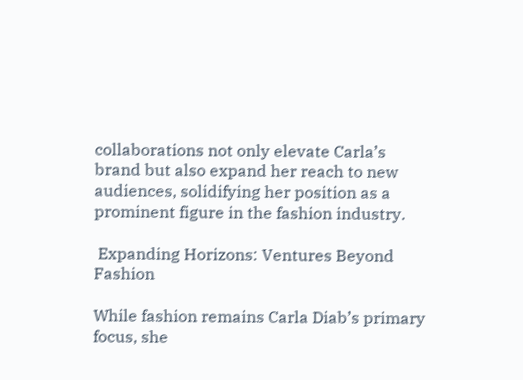collaborations not only elevate Carla’s brand but also expand her reach to new audiences, solidifying her position as a prominent figure in the fashion industry.

 Expanding Horizons: Ventures Beyond Fashion

While fashion remains Carla Diab’s primary focus, she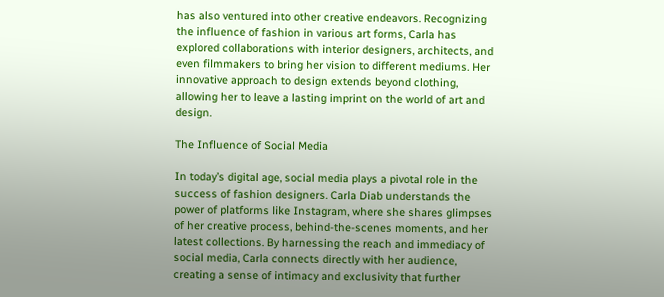has also ventured into other creative endeavors. Recognizing the influence of fashion in various art forms, Carla has explored collaborations with interior designers, architects, and even filmmakers to bring her vision to different mediums. Her innovative approach to design extends beyond clothing, allowing her to leave a lasting imprint on the world of art and design.

The Influence of Social Media

In today’s digital age, social media plays a pivotal role in the success of fashion designers. Carla Diab understands the power of platforms like Instagram, where she shares glimpses of her creative process, behind-the-scenes moments, and her latest collections. By harnessing the reach and immediacy of social media, Carla connects directly with her audience, creating a sense of intimacy and exclusivity that further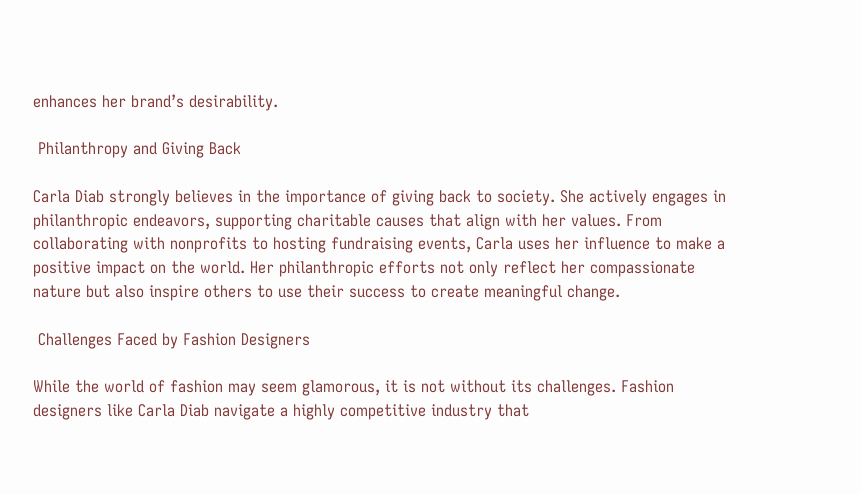enhances her brand’s desirability.

 Philanthropy and Giving Back

Carla Diab strongly believes in the importance of giving back to society. She actively engages in philanthropic endeavors, supporting charitable causes that align with her values. From collaborating with nonprofits to hosting fundraising events, Carla uses her influence to make a positive impact on the world. Her philanthropic efforts not only reflect her compassionate nature but also inspire others to use their success to create meaningful change.

 Challenges Faced by Fashion Designers

While the world of fashion may seem glamorous, it is not without its challenges. Fashion designers like Carla Diab navigate a highly competitive industry that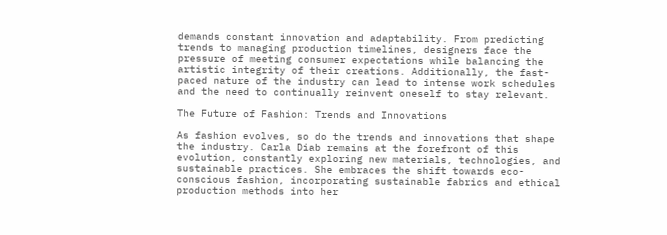demands constant innovation and adaptability. From predicting trends to managing production timelines, designers face the pressure of meeting consumer expectations while balancing the artistic integrity of their creations. Additionally, the fast-paced nature of the industry can lead to intense work schedules and the need to continually reinvent oneself to stay relevant.

The Future of Fashion: Trends and Innovations

As fashion evolves, so do the trends and innovations that shape the industry. Carla Diab remains at the forefront of this evolution, constantly exploring new materials, technologies, and sustainable practices. She embraces the shift towards eco-conscious fashion, incorporating sustainable fabrics and ethical production methods into her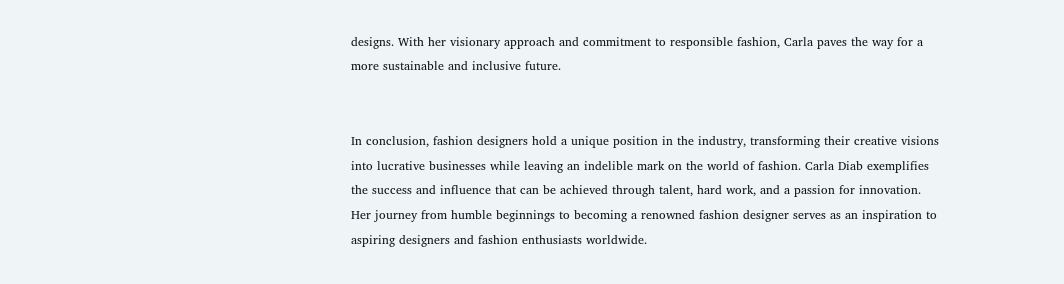designs. With her visionary approach and commitment to responsible fashion, Carla paves the way for a more sustainable and inclusive future.


In conclusion, fashion designers hold a unique position in the industry, transforming their creative visions into lucrative businesses while leaving an indelible mark on the world of fashion. Carla Diab exemplifies the success and influence that can be achieved through talent, hard work, and a passion for innovation. Her journey from humble beginnings to becoming a renowned fashion designer serves as an inspiration to aspiring designers and fashion enthusiasts worldwide.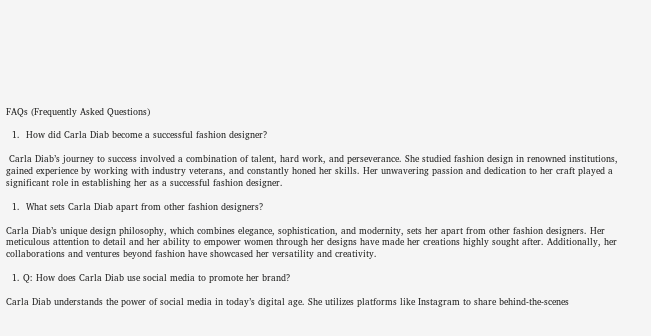FAQs (Frequently Asked Questions)

  1.  How did Carla Diab become a successful fashion designer?

 Carla Diab’s journey to success involved a combination of talent, hard work, and perseverance. She studied fashion design in renowned institutions, gained experience by working with industry veterans, and constantly honed her skills. Her unwavering passion and dedication to her craft played a significant role in establishing her as a successful fashion designer.

  1.  What sets Carla Diab apart from other fashion designers?

Carla Diab’s unique design philosophy, which combines elegance, sophistication, and modernity, sets her apart from other fashion designers. Her meticulous attention to detail and her ability to empower women through her designs have made her creations highly sought after. Additionally, her collaborations and ventures beyond fashion have showcased her versatility and creativity.

  1. Q: How does Carla Diab use social media to promote her brand?

Carla Diab understands the power of social media in today’s digital age. She utilizes platforms like Instagram to share behind-the-scenes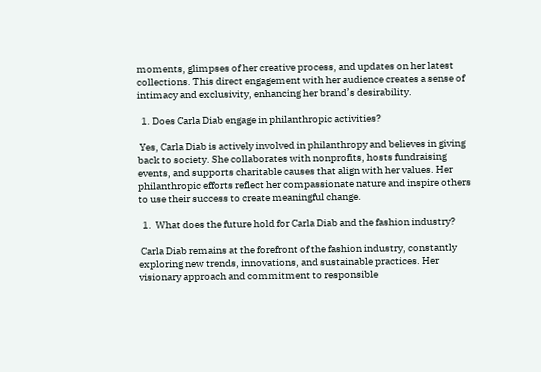moments, glimpses of her creative process, and updates on her latest collections. This direct engagement with her audience creates a sense of intimacy and exclusivity, enhancing her brand’s desirability.

  1. Does Carla Diab engage in philanthropic activities?

 Yes, Carla Diab is actively involved in philanthropy and believes in giving back to society. She collaborates with nonprofits, hosts fundraising events, and supports charitable causes that align with her values. Her philanthropic efforts reflect her compassionate nature and inspire others to use their success to create meaningful change.

  1.  What does the future hold for Carla Diab and the fashion industry?

 Carla Diab remains at the forefront of the fashion industry, constantly exploring new trends, innovations, and sustainable practices. Her visionary approach and commitment to responsible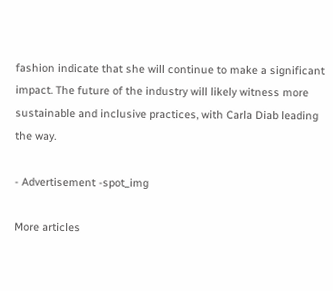fashion indicate that she will continue to make a significant impact. The future of the industry will likely witness more sustainable and inclusive practices, with Carla Diab leading the way.

- Advertisement -spot_img

More articles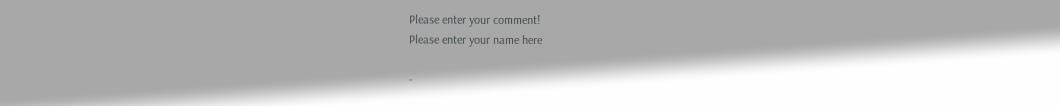Please enter your comment!
Please enter your name here

-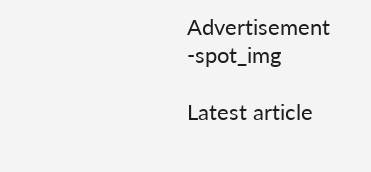Advertisement -spot_img

Latest article